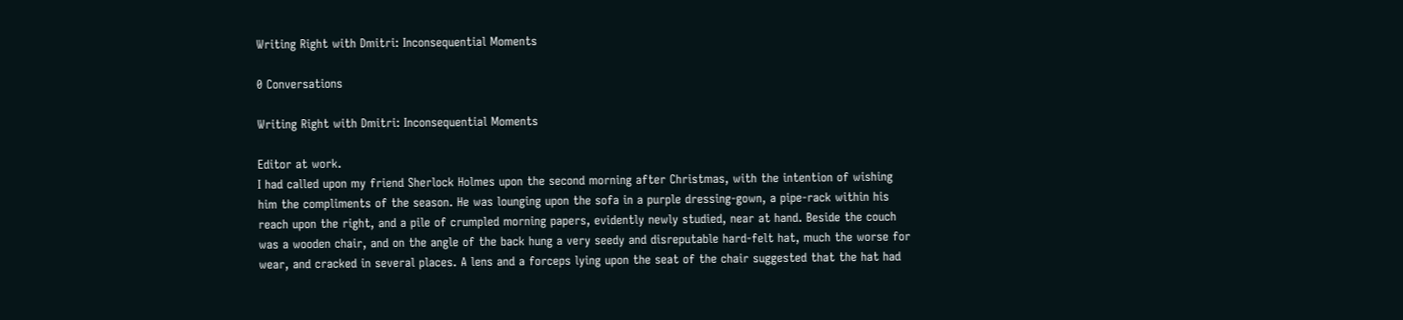Writing Right with Dmitri: Inconsequential Moments

0 Conversations

Writing Right with Dmitri: Inconsequential Moments

Editor at work.
I had called upon my friend Sherlock Holmes upon the second morning after Christmas, with the intention of wishing him the compliments of the season. He was lounging upon the sofa in a purple dressing-gown, a pipe-rack within his reach upon the right, and a pile of crumpled morning papers, evidently newly studied, near at hand. Beside the couch was a wooden chair, and on the angle of the back hung a very seedy and disreputable hard-felt hat, much the worse for wear, and cracked in several places. A lens and a forceps lying upon the seat of the chair suggested that the hat had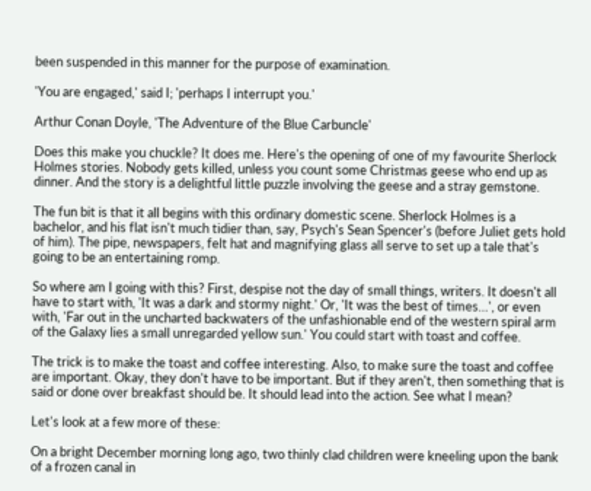been suspended in this manner for the purpose of examination.

'You are engaged,' said I; 'perhaps I interrupt you.'

Arthur Conan Doyle, 'The Adventure of the Blue Carbuncle'

Does this make you chuckle? It does me. Here's the opening of one of my favourite Sherlock Holmes stories. Nobody gets killed, unless you count some Christmas geese who end up as dinner. And the story is a delightful little puzzle involving the geese and a stray gemstone.

The fun bit is that it all begins with this ordinary domestic scene. Sherlock Holmes is a bachelor, and his flat isn't much tidier than, say, Psych's Sean Spencer's (before Juliet gets hold of him). The pipe, newspapers, felt hat and magnifying glass all serve to set up a tale that's going to be an entertaining romp.

So where am I going with this? First, despise not the day of small things, writers. It doesn't all have to start with, 'It was a dark and stormy night.' Or, 'It was the best of times…', or even with, 'Far out in the uncharted backwaters of the unfashionable end of the western spiral arm of the Galaxy lies a small unregarded yellow sun.' You could start with toast and coffee.

The trick is to make the toast and coffee interesting. Also, to make sure the toast and coffee are important. Okay, they don't have to be important. But if they aren't, then something that is said or done over breakfast should be. It should lead into the action. See what I mean?

Let's look at a few more of these:

On a bright December morning long ago, two thinly clad children were kneeling upon the bank of a frozen canal in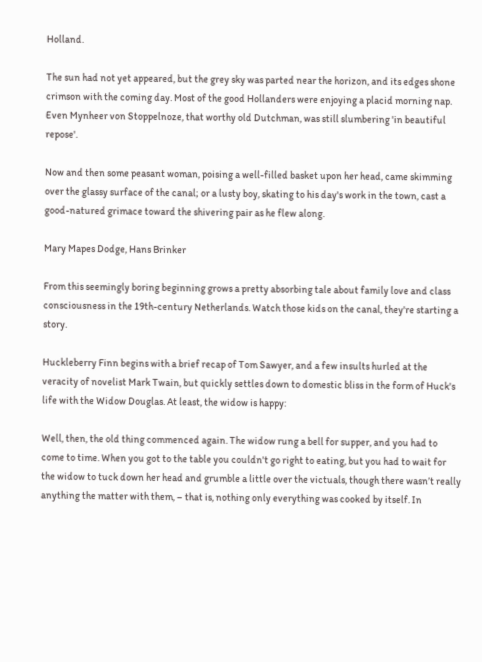Holland.

The sun had not yet appeared, but the grey sky was parted near the horizon, and its edges shone crimson with the coming day. Most of the good Hollanders were enjoying a placid morning nap. Even Mynheer von Stoppelnoze, that worthy old Dutchman, was still slumbering 'in beautiful repose'.

Now and then some peasant woman, poising a well-filled basket upon her head, came skimming over the glassy surface of the canal; or a lusty boy, skating to his day's work in the town, cast a good-natured grimace toward the shivering pair as he flew along.

Mary Mapes Dodge, Hans Brinker

From this seemingly boring beginning grows a pretty absorbing tale about family love and class consciousness in the 19th-century Netherlands. Watch those kids on the canal, they're starting a story.

Huckleberry Finn begins with a brief recap of Tom Sawyer, and a few insults hurled at the veracity of novelist Mark Twain, but quickly settles down to domestic bliss in the form of Huck's life with the Widow Douglas. At least, the widow is happy:

Well, then, the old thing commenced again. The widow rung a bell for supper, and you had to come to time. When you got to the table you couldn't go right to eating, but you had to wait for the widow to tuck down her head and grumble a little over the victuals, though there wasn’t really anything the matter with them, – that is, nothing only everything was cooked by itself. In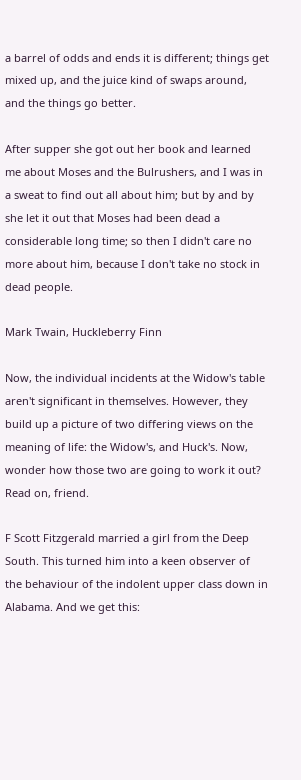a barrel of odds and ends it is different; things get mixed up, and the juice kind of swaps around, and the things go better.

After supper she got out her book and learned me about Moses and the Bulrushers, and I was in a sweat to find out all about him; but by and by she let it out that Moses had been dead a considerable long time; so then I didn't care no more about him, because I don't take no stock in dead people.

Mark Twain, Huckleberry Finn

Now, the individual incidents at the Widow's table aren't significant in themselves. However, they build up a picture of two differing views on the meaning of life: the Widow's, and Huck's. Now, wonder how those two are going to work it out? Read on, friend.

F Scott Fitzgerald married a girl from the Deep South. This turned him into a keen observer of the behaviour of the indolent upper class down in Alabama. And we get this: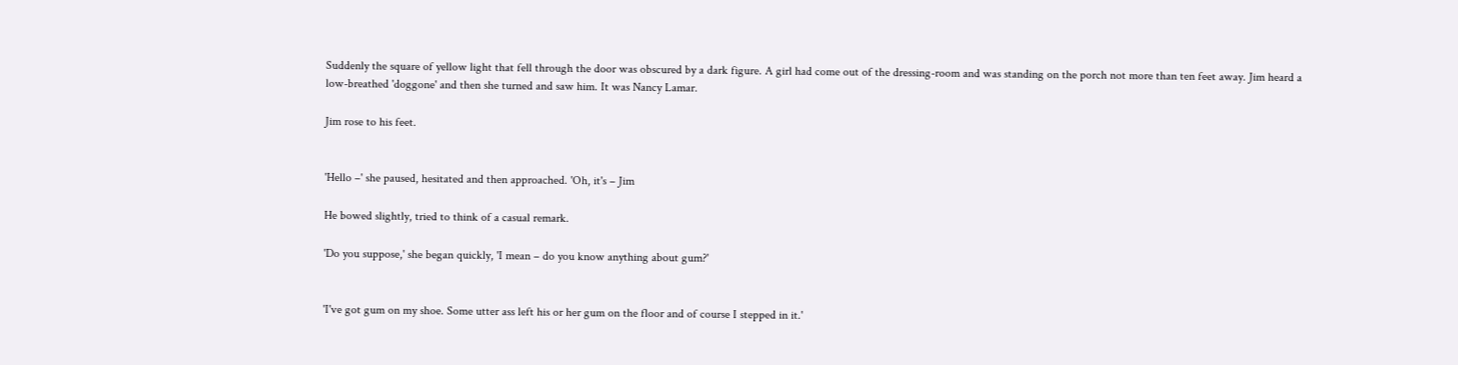Suddenly the square of yellow light that fell through the door was obscured by a dark figure. A girl had come out of the dressing-room and was standing on the porch not more than ten feet away. Jim heard a low-breathed 'doggone' and then she turned and saw him. It was Nancy Lamar.

Jim rose to his feet.


'Hello –' she paused, hesitated and then approached. 'Oh, it's – Jim

He bowed slightly, tried to think of a casual remark.

'Do you suppose,' she began quickly, 'I mean – do you know anything about gum?'


'I've got gum on my shoe. Some utter ass left his or her gum on the floor and of course I stepped in it.'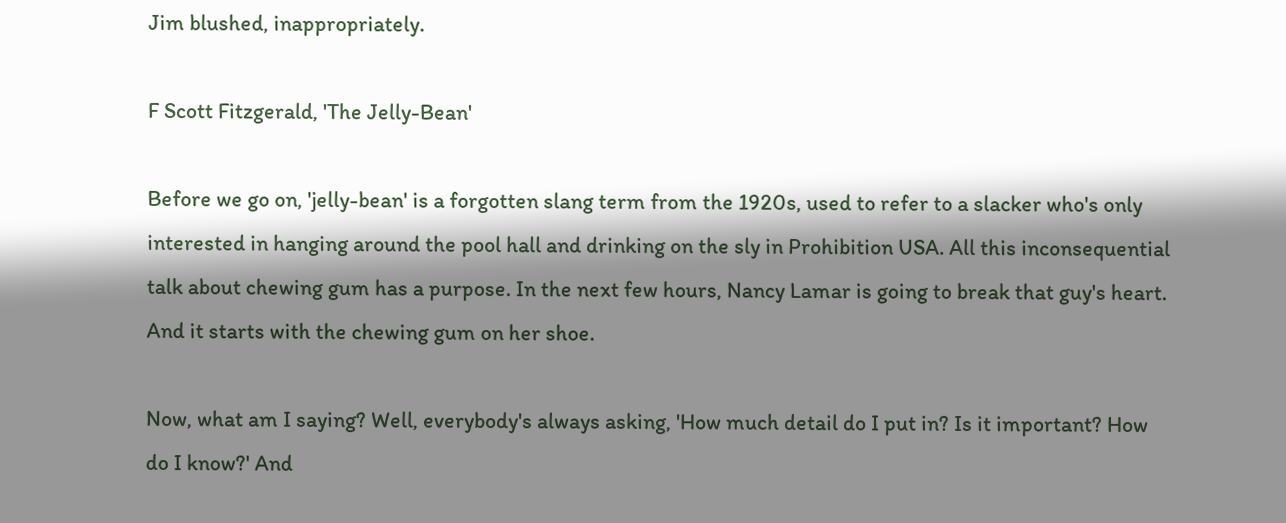Jim blushed, inappropriately.

F Scott Fitzgerald, 'The Jelly-Bean'

Before we go on, 'jelly-bean' is a forgotten slang term from the 1920s, used to refer to a slacker who's only interested in hanging around the pool hall and drinking on the sly in Prohibition USA. All this inconsequential talk about chewing gum has a purpose. In the next few hours, Nancy Lamar is going to break that guy's heart. And it starts with the chewing gum on her shoe.

Now, what am I saying? Well, everybody's always asking, 'How much detail do I put in? Is it important? How do I know?' And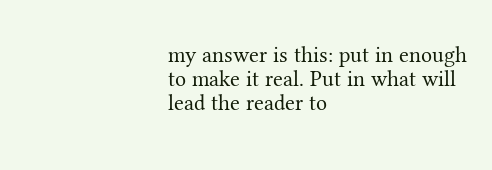my answer is this: put in enough to make it real. Put in what will lead the reader to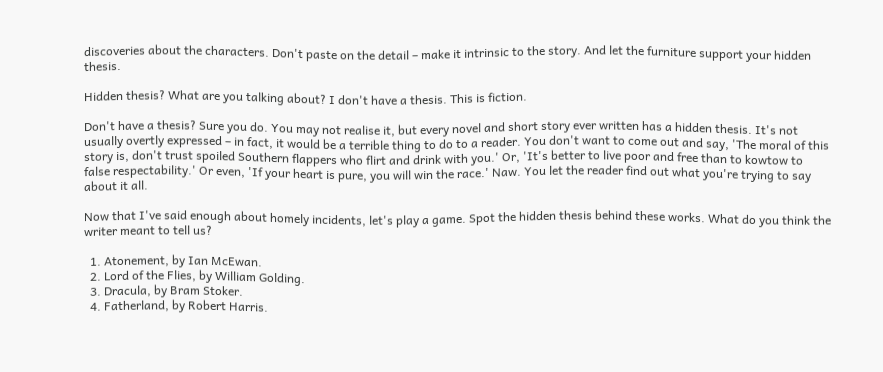discoveries about the characters. Don't paste on the detail – make it intrinsic to the story. And let the furniture support your hidden thesis.

Hidden thesis? What are you talking about? I don't have a thesis. This is fiction.

Don't have a thesis? Sure you do. You may not realise it, but every novel and short story ever written has a hidden thesis. It's not usually overtly expressed – in fact, it would be a terrible thing to do to a reader. You don't want to come out and say, 'The moral of this story is, don't trust spoiled Southern flappers who flirt and drink with you.' Or, 'It's better to live poor and free than to kowtow to false respectability.' Or even, 'If your heart is pure, you will win the race.' Naw. You let the reader find out what you're trying to say about it all.

Now that I've said enough about homely incidents, let's play a game. Spot the hidden thesis behind these works. What do you think the writer meant to tell us?

  1. Atonement, by Ian McEwan.
  2. Lord of the Flies, by William Golding.
  3. Dracula, by Bram Stoker.
  4. Fatherland, by Robert Harris.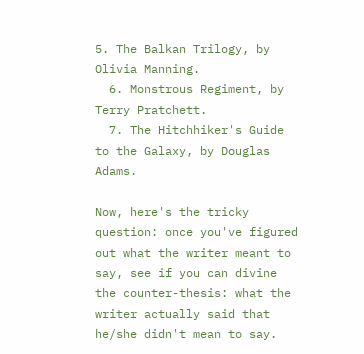5. The Balkan Trilogy, by Olivia Manning.
  6. Monstrous Regiment, by Terry Pratchett.
  7. The Hitchhiker's Guide to the Galaxy, by Douglas Adams.

Now, here's the tricky question: once you've figured out what the writer meant to say, see if you can divine the counter-thesis: what the writer actually said that he/she didn't mean to say.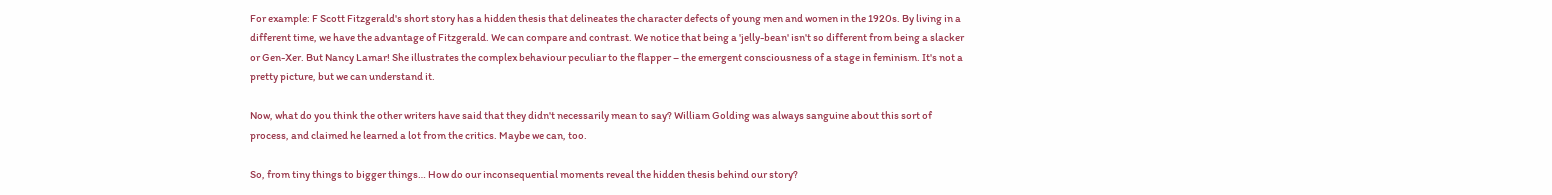For example: F Scott Fitzgerald's short story has a hidden thesis that delineates the character defects of young men and women in the 1920s. By living in a different time, we have the advantage of Fitzgerald. We can compare and contrast. We notice that being a 'jelly-bean' isn't so different from being a slacker or Gen-Xer. But Nancy Lamar! She illustrates the complex behaviour peculiar to the flapper – the emergent consciousness of a stage in feminism. It's not a pretty picture, but we can understand it.

Now, what do you think the other writers have said that they didn't necessarily mean to say? William Golding was always sanguine about this sort of process, and claimed he learned a lot from the critics. Maybe we can, too.

So, from tiny things to bigger things… How do our inconsequential moments reveal the hidden thesis behind our story?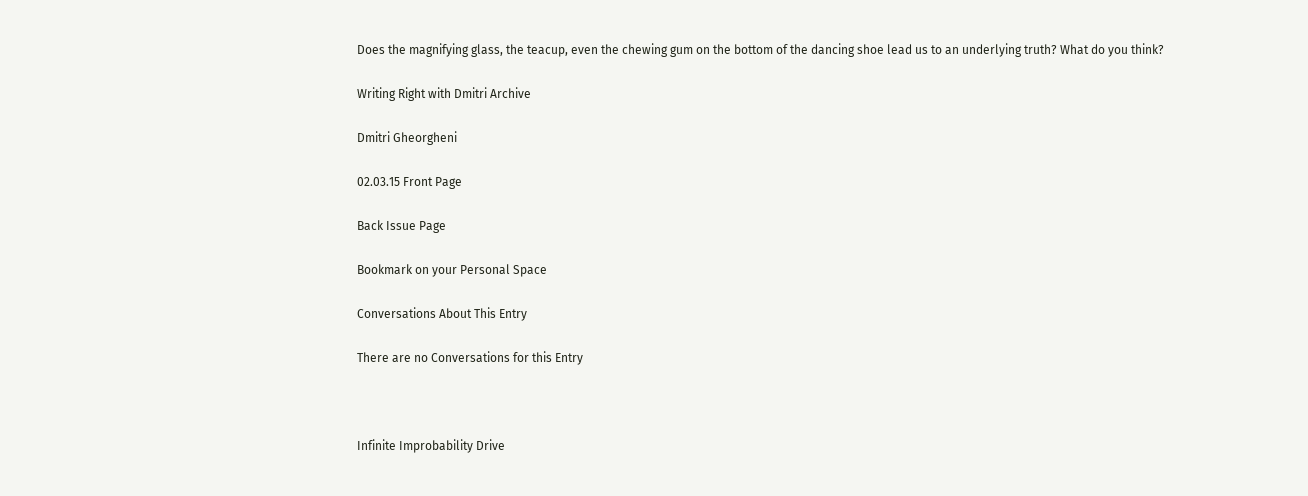Does the magnifying glass, the teacup, even the chewing gum on the bottom of the dancing shoe lead us to an underlying truth? What do you think?

Writing Right with Dmitri Archive

Dmitri Gheorgheni

02.03.15 Front Page

Back Issue Page

Bookmark on your Personal Space

Conversations About This Entry

There are no Conversations for this Entry



Infinite Improbability Drive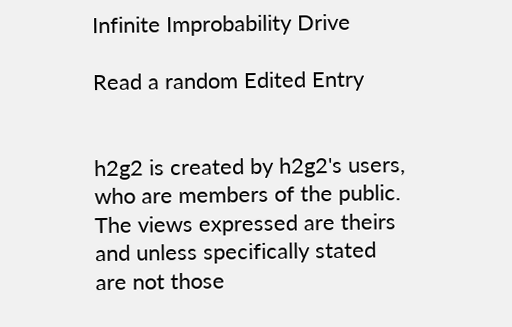Infinite Improbability Drive

Read a random Edited Entry


h2g2 is created by h2g2's users, who are members of the public. The views expressed are theirs and unless specifically stated are not those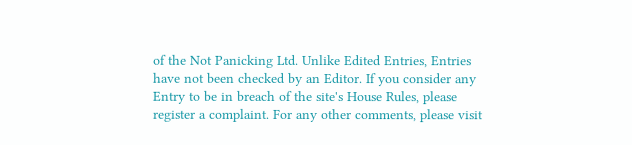of the Not Panicking Ltd. Unlike Edited Entries, Entries have not been checked by an Editor. If you consider any Entry to be in breach of the site's House Rules, please register a complaint. For any other comments, please visit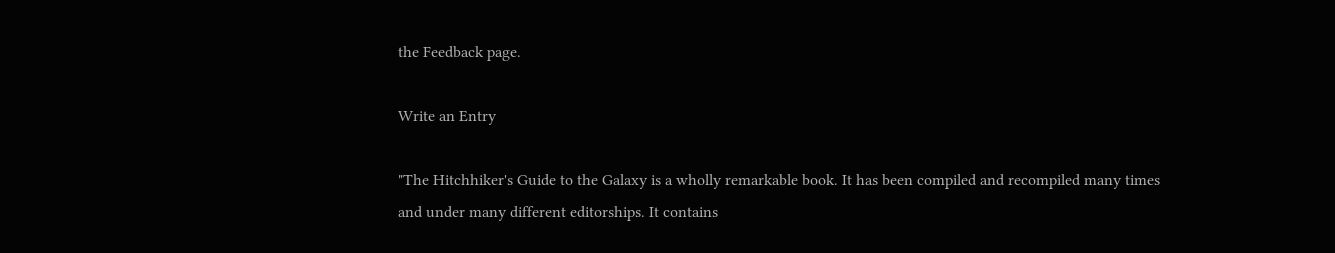the Feedback page.

Write an Entry

"The Hitchhiker's Guide to the Galaxy is a wholly remarkable book. It has been compiled and recompiled many times and under many different editorships. It contains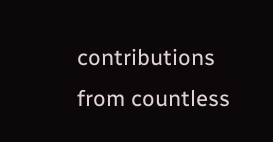contributions from countless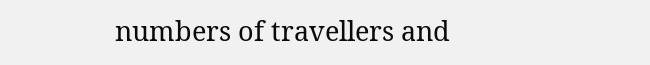numbers of travellers and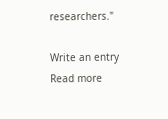researchers."

Write an entry
Read more